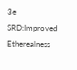3e SRD:Improved Etherealness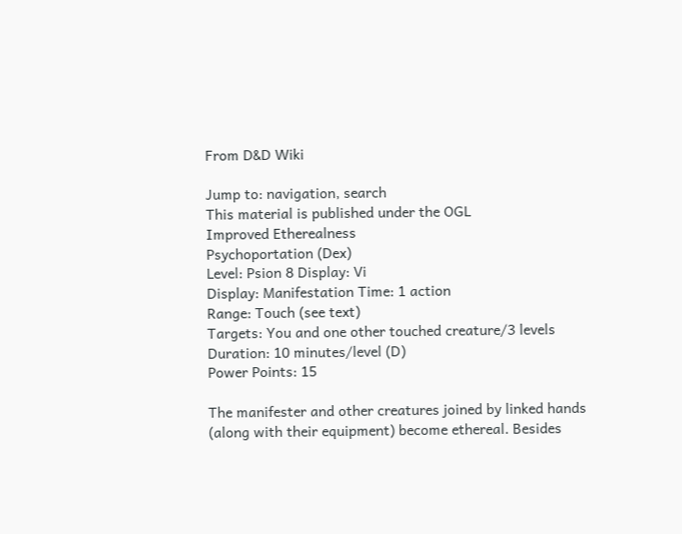From D&D Wiki

Jump to: navigation, search
This material is published under the OGL
Improved Etherealness
Psychoportation (Dex)
Level: Psion 8 Display: Vi
Display: Manifestation Time: 1 action
Range: Touch (see text)
Targets: You and one other touched creature/3 levels
Duration: 10 minutes/level (D)
Power Points: 15

The manifester and other creatures joined by linked hands (along with their equipment) become ethereal. Besides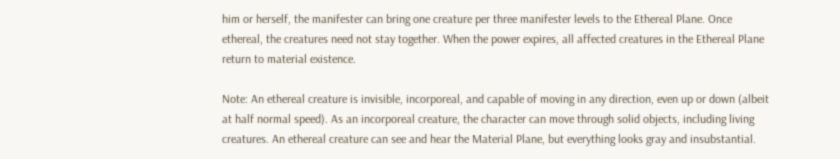him or herself, the manifester can bring one creature per three manifester levels to the Ethereal Plane. Once ethereal, the creatures need not stay together. When the power expires, all affected creatures in the Ethereal Plane return to material existence.

Note: An ethereal creature is invisible, incorporeal, and capable of moving in any direction, even up or down (albeit at half normal speed). As an incorporeal creature, the character can move through solid objects, including living creatures. An ethereal creature can see and hear the Material Plane, but everything looks gray and insubstantial.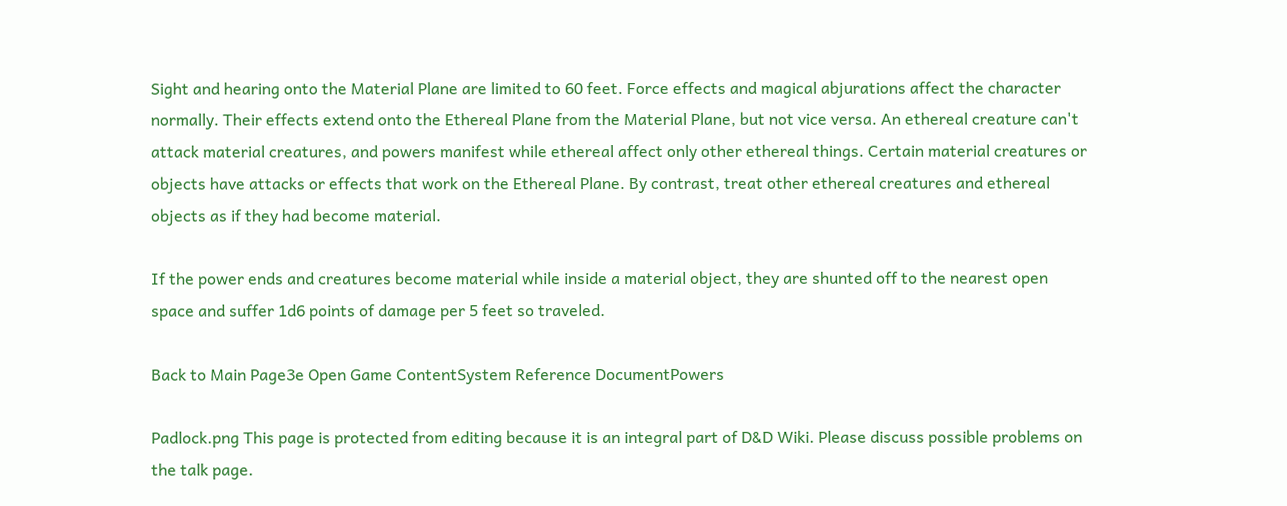Sight and hearing onto the Material Plane are limited to 60 feet. Force effects and magical abjurations affect the character normally. Their effects extend onto the Ethereal Plane from the Material Plane, but not vice versa. An ethereal creature can't attack material creatures, and powers manifest while ethereal affect only other ethereal things. Certain material creatures or objects have attacks or effects that work on the Ethereal Plane. By contrast, treat other ethereal creatures and ethereal objects as if they had become material.

If the power ends and creatures become material while inside a material object, they are shunted off to the nearest open space and suffer 1d6 points of damage per 5 feet so traveled.

Back to Main Page3e Open Game ContentSystem Reference DocumentPowers

Padlock.png This page is protected from editing because it is an integral part of D&D Wiki. Please discuss possible problems on the talk page.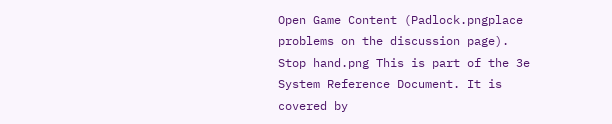Open Game Content (Padlock.pngplace problems on the discussion page).
Stop hand.png This is part of the 3e System Reference Document. It is covered by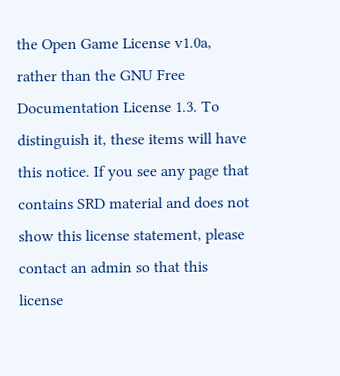the Open Game License v1.0a, rather than the GNU Free Documentation License 1.3. To distinguish it, these items will have this notice. If you see any page that contains SRD material and does not show this license statement, please contact an admin so that this license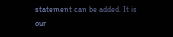statement can be added. It is our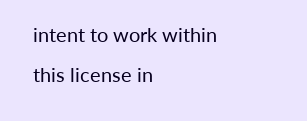intent to work within this license in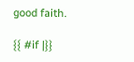good faith.

{{ #if |}}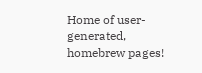Home of user-generated,
homebrew pages!